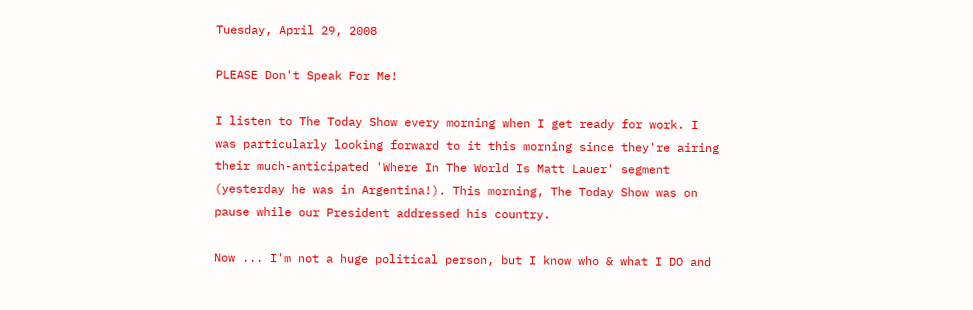Tuesday, April 29, 2008

PLEASE Don't Speak For Me!

I listen to The Today Show every morning when I get ready for work. I was particularly looking forward to it this morning since they're airing their much-anticipated 'Where In The World Is Matt Lauer' segment (yesterday he was in Argentina!). This morning, The Today Show was on pause while our President addressed his country.

Now ... I'm not a huge political person, but I know who & what I DO and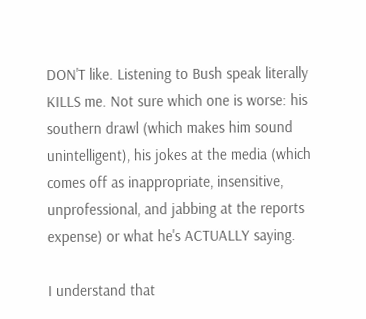DON'T like. Listening to Bush speak literally KILLS me. Not sure which one is worse: his southern drawl (which makes him sound unintelligent), his jokes at the media (which comes off as inappropriate, insensitive, unprofessional, and jabbing at the reports expense) or what he's ACTUALLY saying.

I understand that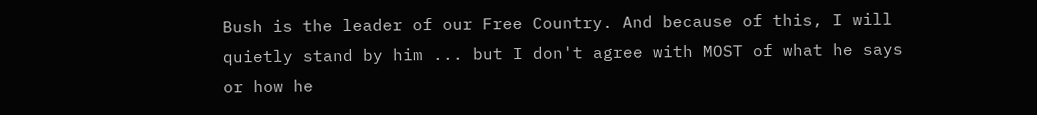Bush is the leader of our Free Country. And because of this, I will quietly stand by him ... but I don't agree with MOST of what he says or how he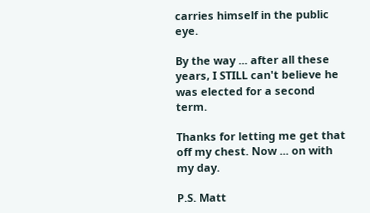carries himself in the public eye.

By the way ... after all these years, I STILL can't believe he was elected for a second term.

Thanks for letting me get that off my chest. Now ... on with my day.

P.S. Matt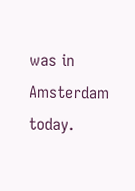was in Amsterdam today.